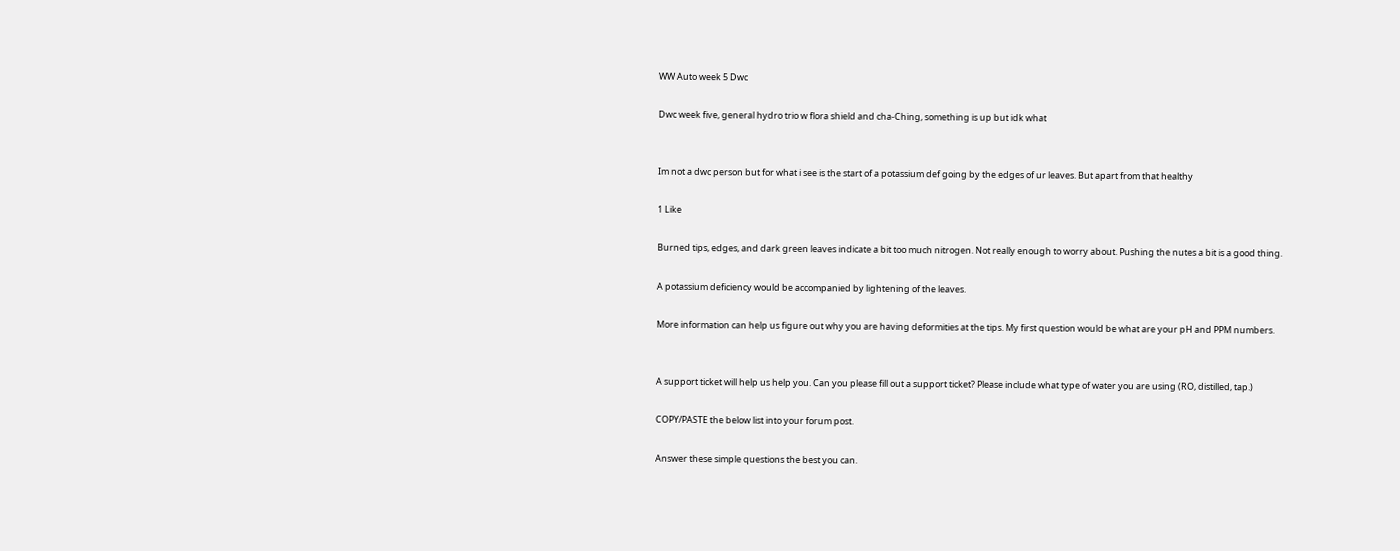WW Auto week 5 Dwc

Dwc week five, general hydro trio w flora shield and cha-Ching, something is up but idk what


Im not a dwc person but for what i see is the start of a potassium def going by the edges of ur leaves. But apart from that healthy

1 Like

Burned tips, edges, and dark green leaves indicate a bit too much nitrogen. Not really enough to worry about. Pushing the nutes a bit is a good thing.

A potassium deficiency would be accompanied by lightening of the leaves.

More information can help us figure out why you are having deformities at the tips. My first question would be what are your pH and PPM numbers.


A support ticket will help us help you. Can you please fill out a support ticket? Please include what type of water you are using (RO, distilled, tap.)

COPY/PASTE the below list into your forum post.

Answer these simple questions the best you can.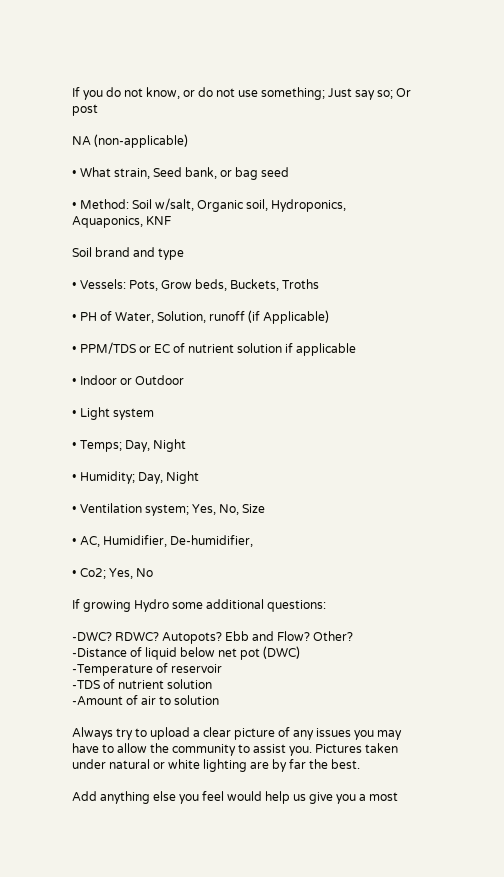If you do not know, or do not use something; Just say so; Or post

NA (non-applicable)

• What strain, Seed bank, or bag seed

• Method: Soil w/salt, Organic soil, Hydroponics, Aquaponics, KNF

Soil brand and type

• Vessels: Pots, Grow beds, Buckets, Troths

• PH of Water, Solution, runoff (if Applicable)

• PPM/TDS or EC of nutrient solution if applicable

• Indoor or Outdoor

• Light system

• Temps; Day, Night

• Humidity; Day, Night

• Ventilation system; Yes, No, Size

• AC, Humidifier, De-humidifier,

• Co2; Yes, No

If growing Hydro some additional questions:

-DWC? RDWC? Autopots? Ebb and Flow? Other?
-Distance of liquid below net pot (DWC)
-Temperature of reservoir
-TDS of nutrient solution
-Amount of air to solution

Always try to upload a clear picture of any issues you may have to allow the community to assist you. Pictures taken under natural or white lighting are by far the best.

Add anything else you feel would help us give you a most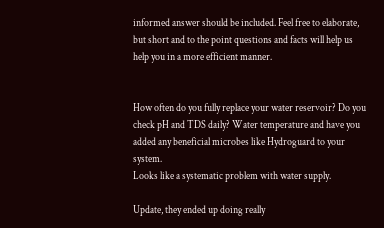informed answer should be included. Feel free to elaborate, but short and to the point questions and facts will help us help you in a more efficient manner.


How often do you fully replace your water reservoir? Do you check pH and TDS daily? Water temperature and have you added any beneficial microbes like Hydroguard to your system.
Looks like a systematic problem with water supply.

Update, they ended up doing really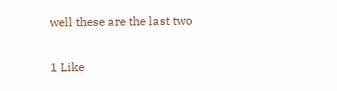well these are the last two

1 Like